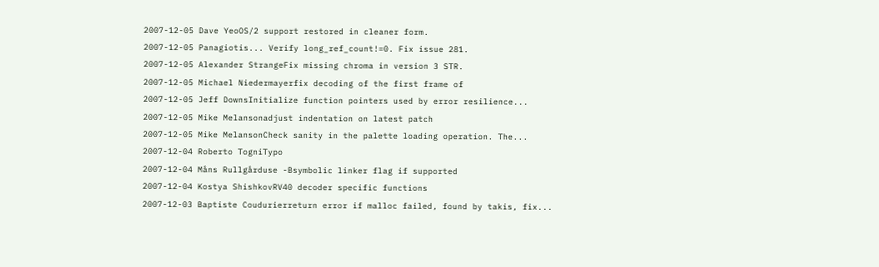2007-12-05 Dave YeoOS/2 support restored in cleaner form.
2007-12-05 Panagiotis... Verify long_ref_count!=0. Fix issue 281.
2007-12-05 Alexander StrangeFix missing chroma in version 3 STR.
2007-12-05 Michael Niedermayerfix decoding of the first frame of
2007-12-05 Jeff DownsInitialize function pointers used by error resilience...
2007-12-05 Mike Melansonadjust indentation on latest patch
2007-12-05 Mike MelansonCheck sanity in the palette loading operation. The...
2007-12-04 Roberto TogniTypo
2007-12-04 Måns Rullgårduse -Bsymbolic linker flag if supported
2007-12-04 Kostya ShishkovRV40 decoder specific functions
2007-12-03 Baptiste Coudurierreturn error if malloc failed, found by takis, fix...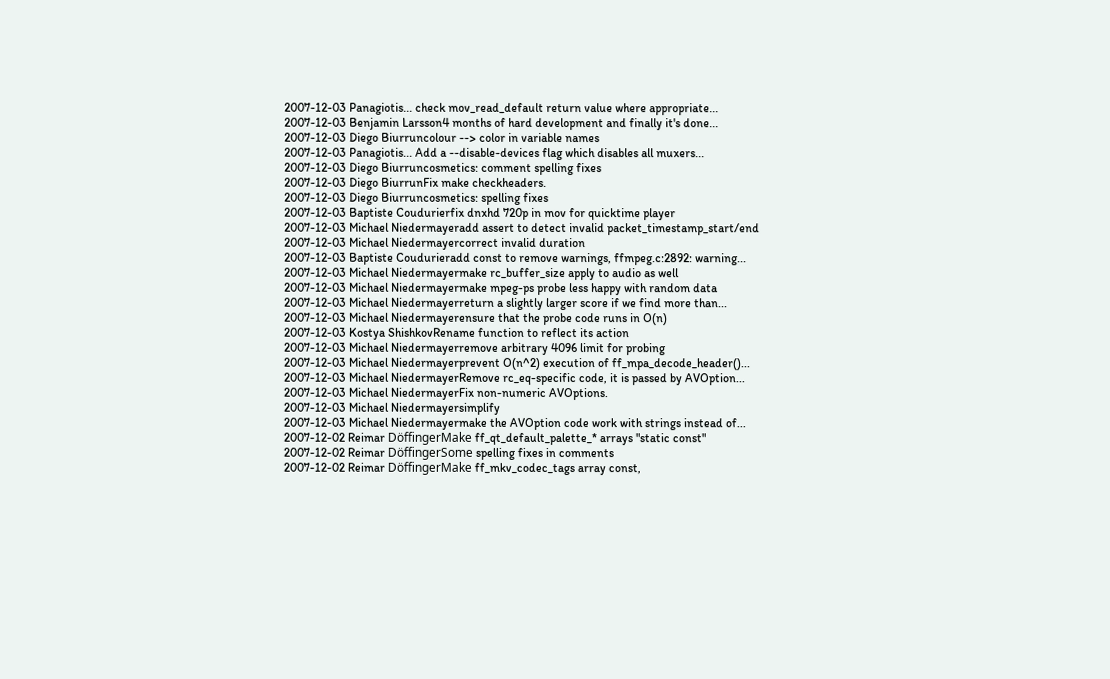2007-12-03 Panagiotis... check mov_read_default return value where appropriate...
2007-12-03 Benjamin Larsson4 months of hard development and finally it's done...
2007-12-03 Diego Biurruncolour --> color in variable names
2007-12-03 Panagiotis... Add a --disable-devices flag which disables all muxers...
2007-12-03 Diego Biurruncosmetics: comment spelling fixes
2007-12-03 Diego BiurrunFix make checkheaders.
2007-12-03 Diego Biurruncosmetics: spelling fixes
2007-12-03 Baptiste Coudurierfix dnxhd 720p in mov for quicktime player
2007-12-03 Michael Niedermayeradd assert to detect invalid packet_timestamp_start/end
2007-12-03 Michael Niedermayercorrect invalid duration
2007-12-03 Baptiste Coudurieradd const to remove warnings, ffmpeg.c:2892: warning...
2007-12-03 Michael Niedermayermake rc_buffer_size apply to audio as well
2007-12-03 Michael Niedermayermake mpeg-ps probe less happy with random data
2007-12-03 Michael Niedermayerreturn a slightly larger score if we find more than...
2007-12-03 Michael Niedermayerensure that the probe code runs in O(n)
2007-12-03 Kostya ShishkovRename function to reflect its action
2007-12-03 Michael Niedermayerremove arbitrary 4096 limit for probing
2007-12-03 Michael Niedermayerprevent O(n^2) execution of ff_mpa_decode_header()...
2007-12-03 Michael NiedermayerRemove rc_eq-specific code, it is passed by AVOption...
2007-12-03 Michael NiedermayerFix non-numeric AVOptions.
2007-12-03 Michael Niedermayersimplify
2007-12-03 Michael Niedermayermake the AVOption code work with strings instead of...
2007-12-02 Reimar DöffingerMake ff_qt_default_palette_* arrays "static const"
2007-12-02 Reimar DöffingerSome spelling fixes in comments
2007-12-02 Reimar DöffingerMake ff_mkv_codec_tags array const,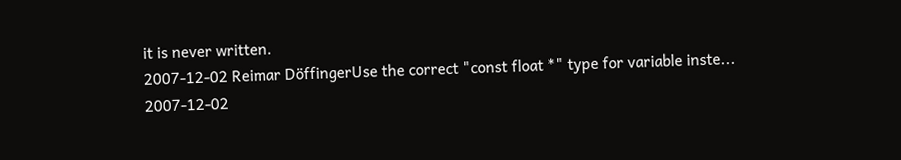it is never written.
2007-12-02 Reimar DöffingerUse the correct "const float *" type for variable inste...
2007-12-02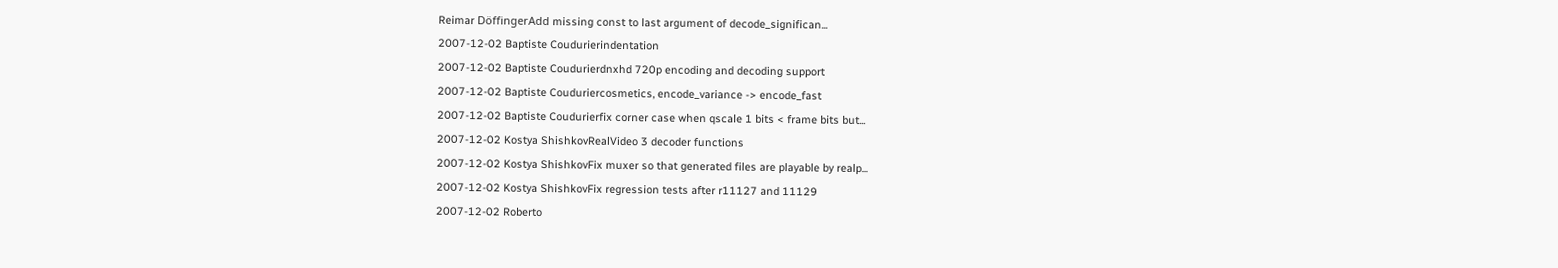Reimar DöffingerAdd missing const to last argument of decode_significan...
2007-12-02 Baptiste Coudurierindentation
2007-12-02 Baptiste Coudurierdnxhd 720p encoding and decoding support
2007-12-02 Baptiste Couduriercosmetics, encode_variance -> encode_fast
2007-12-02 Baptiste Coudurierfix corner case when qscale 1 bits < frame bits but...
2007-12-02 Kostya ShishkovRealVideo 3 decoder functions
2007-12-02 Kostya ShishkovFix muxer so that generated files are playable by realp...
2007-12-02 Kostya ShishkovFix regression tests after r11127 and 11129
2007-12-02 Roberto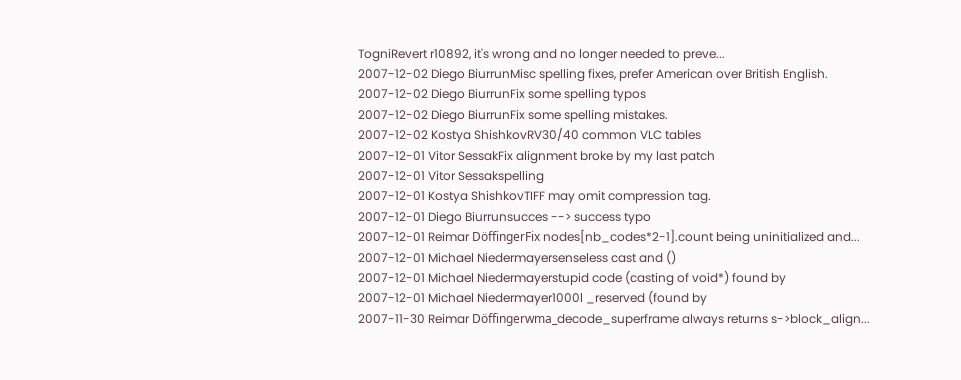TogniRevert r10892, it's wrong and no longer needed to preve...
2007-12-02 Diego BiurrunMisc spelling fixes, prefer American over British English.
2007-12-02 Diego BiurrunFix some spelling typos
2007-12-02 Diego BiurrunFix some spelling mistakes.
2007-12-02 Kostya ShishkovRV30/40 common VLC tables
2007-12-01 Vitor SessakFix alignment broke by my last patch
2007-12-01 Vitor Sessakspelling
2007-12-01 Kostya ShishkovTIFF may omit compression tag.
2007-12-01 Diego Biurrunsucces --> success typo
2007-12-01 Reimar DöffingerFix nodes[nb_codes*2-1].count being uninitialized and...
2007-12-01 Michael Niedermayersenseless cast and ()
2007-12-01 Michael Niedermayerstupid code (casting of void*) found by
2007-12-01 Michael Niedermayer1000l _reserved (found by
2007-11-30 Reimar Döffingerwma_decode_superframe always returns s->block_align...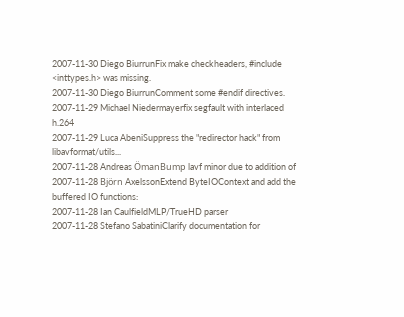2007-11-30 Diego BiurrunFix make checkheaders, #include <inttypes.h> was missing.
2007-11-30 Diego BiurrunComment some #endif directives.
2007-11-29 Michael Niedermayerfix segfault with interlaced h.264
2007-11-29 Luca AbeniSuppress the "redirector hack" from libavformat/utils...
2007-11-28 Andreas ÖmanBump lavf minor due to addition of
2007-11-28 Björn AxelssonExtend ByteIOContext and add the buffered IO functions:
2007-11-28 Ian CaulfieldMLP/TrueHD parser
2007-11-28 Stefano SabatiniClarify documentation for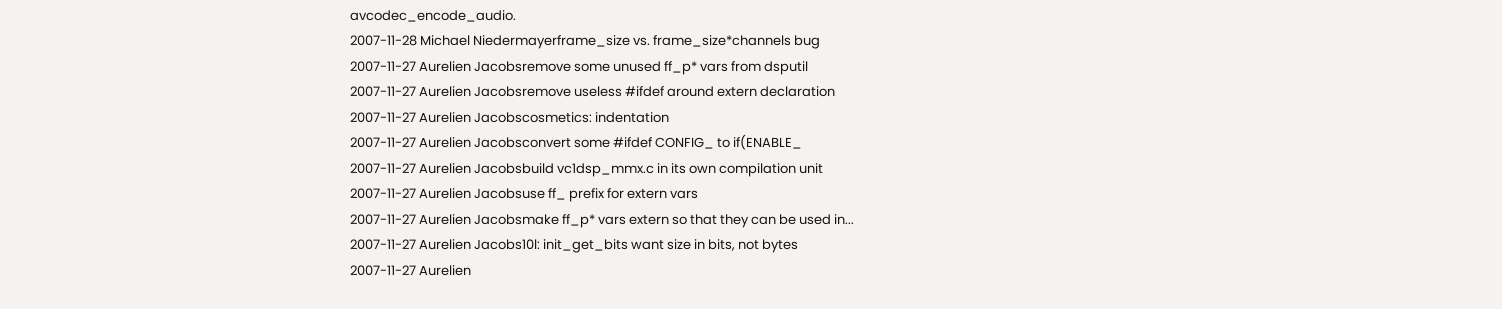avcodec_encode_audio.
2007-11-28 Michael Niedermayerframe_size vs. frame_size*channels bug
2007-11-27 Aurelien Jacobsremove some unused ff_p* vars from dsputil
2007-11-27 Aurelien Jacobsremove useless #ifdef around extern declaration
2007-11-27 Aurelien Jacobscosmetics: indentation
2007-11-27 Aurelien Jacobsconvert some #ifdef CONFIG_ to if(ENABLE_
2007-11-27 Aurelien Jacobsbuild vc1dsp_mmx.c in its own compilation unit
2007-11-27 Aurelien Jacobsuse ff_ prefix for extern vars
2007-11-27 Aurelien Jacobsmake ff_p* vars extern so that they can be used in...
2007-11-27 Aurelien Jacobs10l: init_get_bits want size in bits, not bytes
2007-11-27 Aurelien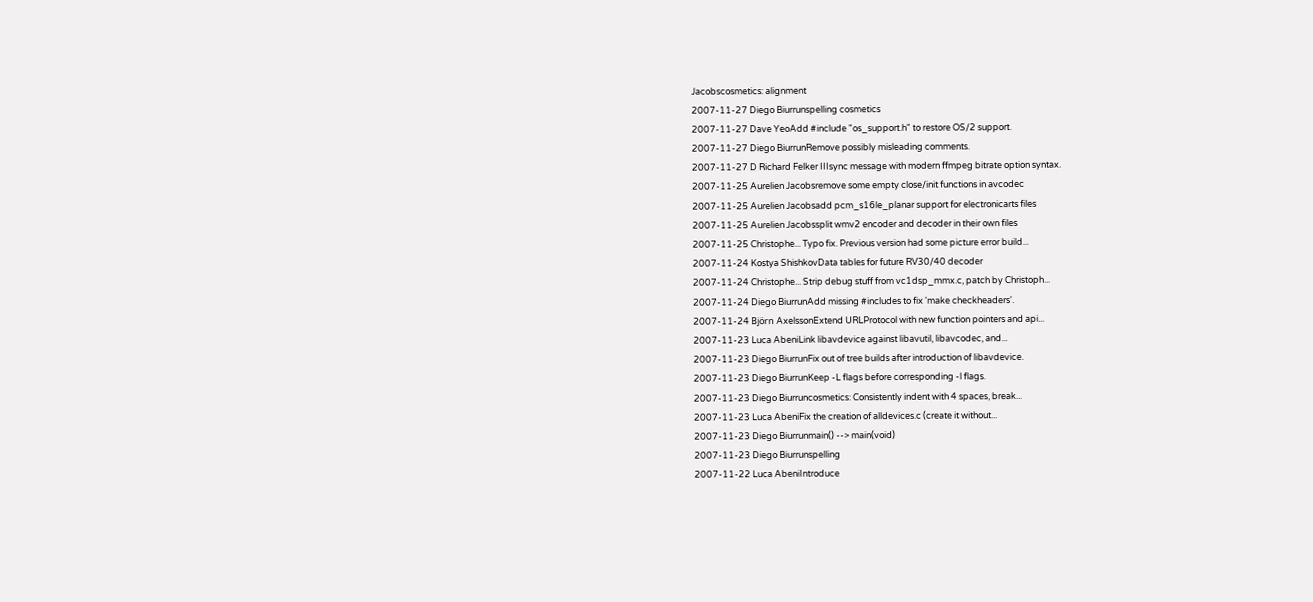Jacobscosmetics: alignment
2007-11-27 Diego Biurrunspelling cosmetics
2007-11-27 Dave YeoAdd #include "os_support.h" to restore OS/2 support.
2007-11-27 Diego BiurrunRemove possibly misleading comments.
2007-11-27 D Richard Felker IIIsync message with modern ffmpeg bitrate option syntax.
2007-11-25 Aurelien Jacobsremove some empty close/init functions in avcodec
2007-11-25 Aurelien Jacobsadd pcm_s16le_planar support for electronicarts files
2007-11-25 Aurelien Jacobssplit wmv2 encoder and decoder in their own files
2007-11-25 Christophe... Typo fix. Previous version had some picture error build...
2007-11-24 Kostya ShishkovData tables for future RV30/40 decoder
2007-11-24 Christophe... Strip debug stuff from vc1dsp_mmx.c, patch by Christoph...
2007-11-24 Diego BiurrunAdd missing #includes to fix 'make checkheaders'.
2007-11-24 Björn AxelssonExtend URLProtocol with new function pointers and api...
2007-11-23 Luca AbeniLink libavdevice against libavutil, libavcodec, and...
2007-11-23 Diego BiurrunFix out of tree builds after introduction of libavdevice.
2007-11-23 Diego BiurrunKeep -L flags before corresponding -l flags.
2007-11-23 Diego Biurruncosmetics: Consistently indent with 4 spaces, break...
2007-11-23 Luca AbeniFix the creation of alldevices.c (create it without...
2007-11-23 Diego Biurrunmain() --> main(void)
2007-11-23 Diego Biurrunspelling
2007-11-22 Luca AbeniIntroduce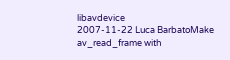libavdevice
2007-11-22 Luca BarbatoMake av_read_frame with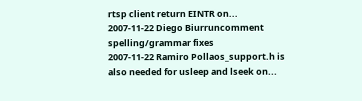rtsp client return EINTR on...
2007-11-22 Diego Biurruncomment spelling/grammar fixes
2007-11-22 Ramiro Pollaos_support.h is also needed for usleep and lseek on...